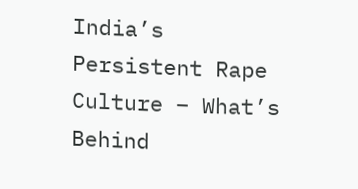India’s Persistent Rape Culture – What’s Behind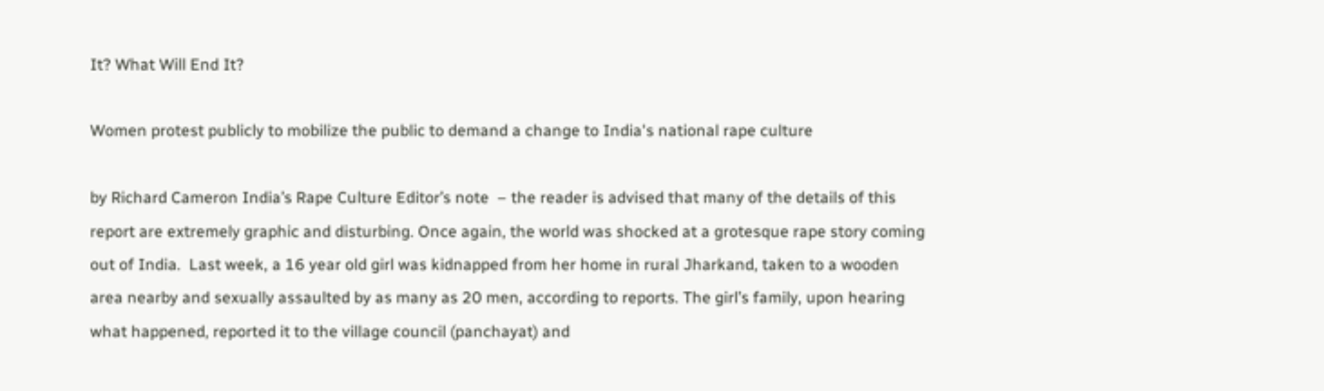It? What Will End It?

Women protest publicly to mobilize the public to demand a change to India's national rape culture

by Richard Cameron India’s Rape Culture Editor’s note  – the reader is advised that many of the details of this report are extremely graphic and disturbing. Once again, the world was shocked at a grotesque rape story coming out of India.  Last week, a 16 year old girl was kidnapped from her home in rural Jharkand, taken to a wooden area nearby and sexually assaulted by as many as 20 men, according to reports. The girl’s family, upon hearing what happened, reported it to the village council (panchayat) and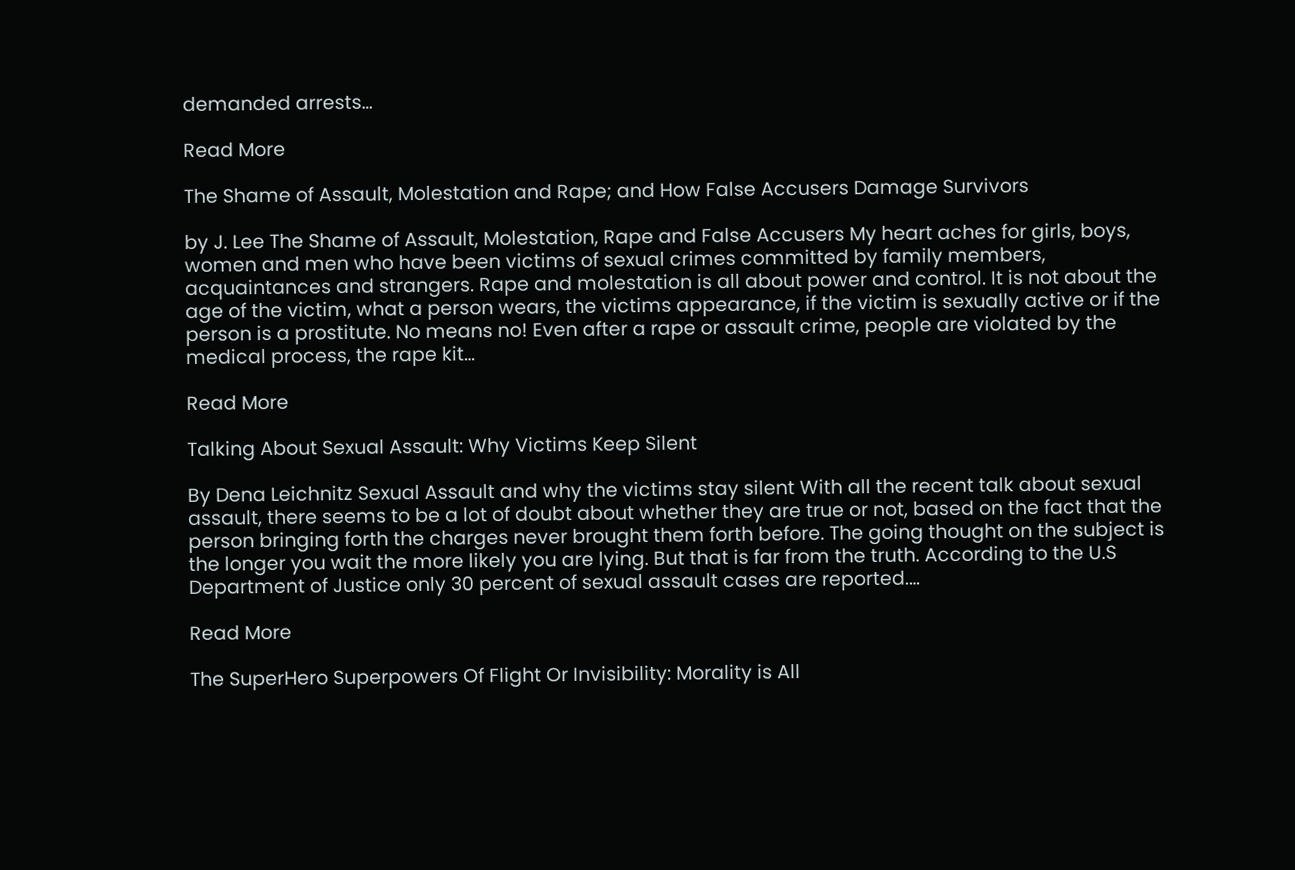demanded arrests…

Read More

The Shame of Assault, Molestation and Rape; and How False Accusers Damage Survivors

by J. Lee The Shame of Assault, Molestation, Rape and False Accusers My heart aches for girls, boys, women and men who have been victims of sexual crimes committed by family members, acquaintances and strangers. Rape and molestation is all about power and control. It is not about the age of the victim, what a person wears, the victims appearance, if the victim is sexually active or if the person is a prostitute. No means no! Even after a rape or assault crime, people are violated by the medical process, the rape kit…

Read More

Talking About Sexual Assault: Why Victims Keep Silent

By Dena Leichnitz Sexual Assault and why the victims stay silent With all the recent talk about sexual assault, there seems to be a lot of doubt about whether they are true or not, based on the fact that the person bringing forth the charges never brought them forth before. The going thought on the subject is the longer you wait the more likely you are lying. But that is far from the truth. According to the U.S Department of Justice only 30 percent of sexual assault cases are reported.…

Read More

The SuperHero Superpowers Of Flight Or Invisibility: Morality is All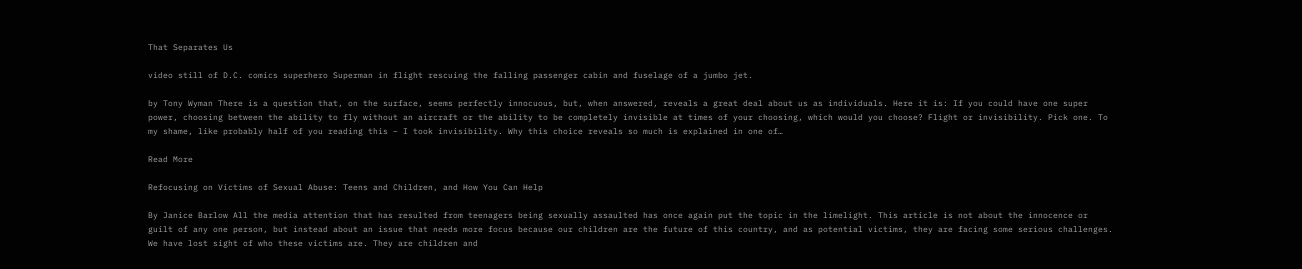That Separates Us

video still of D.C. comics superhero Superman in flight rescuing the falling passenger cabin and fuselage of a jumbo jet.

by Tony Wyman There is a question that, on the surface, seems perfectly innocuous, but, when answered, reveals a great deal about us as individuals. Here it is: If you could have one super power, choosing between the ability to fly without an aircraft or the ability to be completely invisible at times of your choosing, which would you choose? Flight or invisibility. Pick one. To my shame, like probably half of you reading this – I took invisibility. Why this choice reveals so much is explained in one of…

Read More

Refocusing on Victims of Sexual Abuse: Teens and Children, and How You Can Help

By Janice Barlow All the media attention that has resulted from teenagers being sexually assaulted has once again put the topic in the limelight. This article is not about the innocence or guilt of any one person, but instead about an issue that needs more focus because our children are the future of this country, and as potential victims, they are facing some serious challenges. We have lost sight of who these victims are. They are children and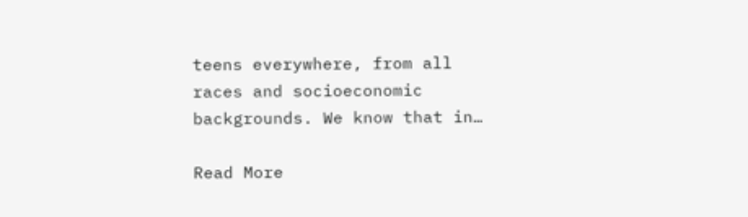teens everywhere, from all races and socioeconomic backgrounds. We know that in…

Read More